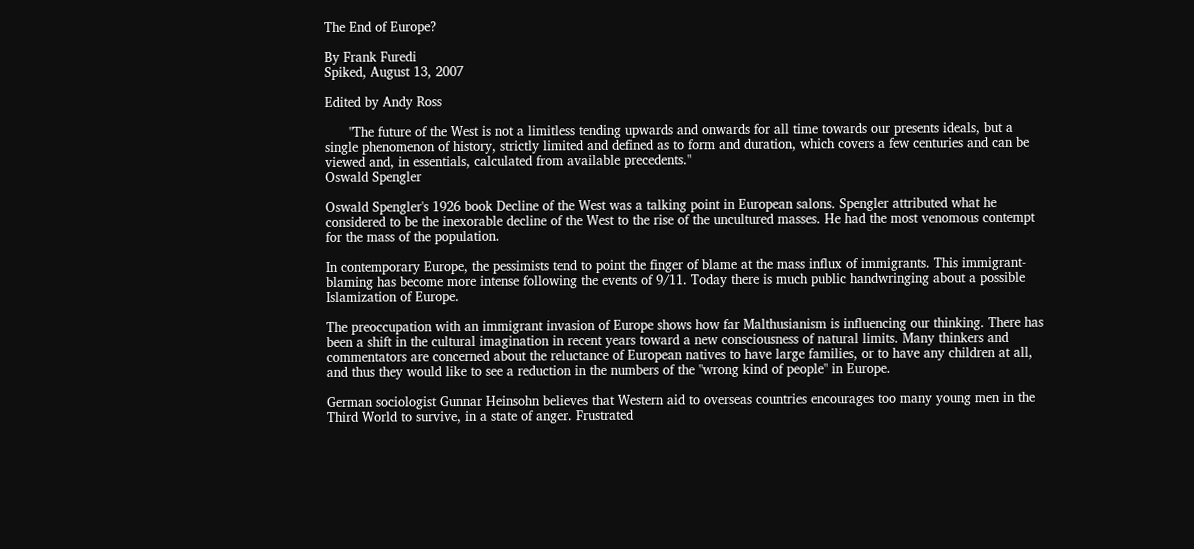The End of Europe?

By Frank Furedi
Spiked, August 13, 2007

Edited by Andy Ross

      "The future of the West is not a limitless tending upwards and onwards for all time towards our presents ideals, but a single phenomenon of history, strictly limited and defined as to form and duration, which covers a few centuries and can be viewed and, in essentials, calculated from available precedents."
Oswald Spengler

Oswald Spengler's 1926 book Decline of the West was a talking point in European salons. Spengler attributed what he considered to be the inexorable decline of the West to the rise of the uncultured masses. He had the most venomous contempt for the mass of the population.

In contemporary Europe, the pessimists tend to point the finger of blame at the mass influx of immigrants. This immigrant-blaming has become more intense following the events of 9/11. Today there is much public handwringing about a possible Islamization of Europe.

The preoccupation with an immigrant invasion of Europe shows how far Malthusianism is influencing our thinking. There has been a shift in the cultural imagination in recent years toward a new consciousness of natural limits. Many thinkers and commentators are concerned about the reluctance of European natives to have large families, or to have any children at all, and thus they would like to see a reduction in the numbers of the "wrong kind of people" in Europe.

German sociologist Gunnar Heinsohn believes that Western aid to overseas countries encourages too many young men in the Third World to survive, in a state of anger. Frustrated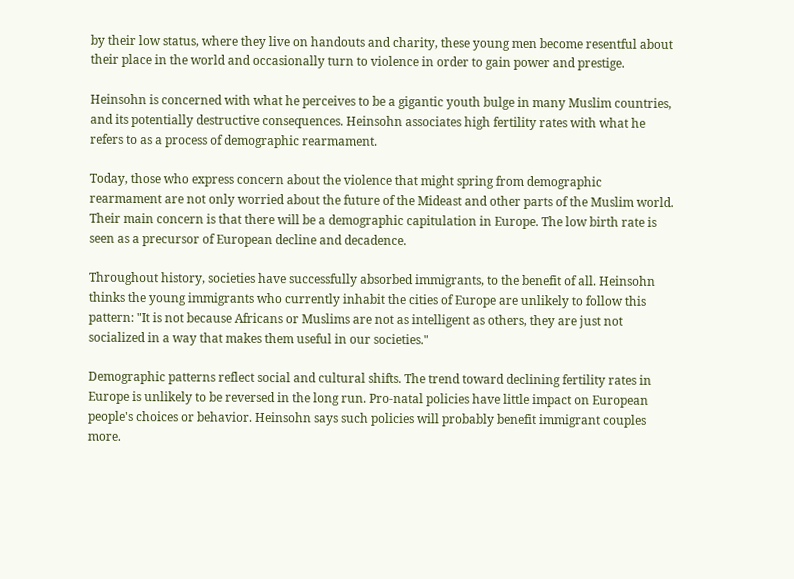by their low status, where they live on handouts and charity, these young men become resentful about their place in the world and occasionally turn to violence in order to gain power and prestige.

Heinsohn is concerned with what he perceives to be a gigantic youth bulge in many Muslim countries, and its potentially destructive consequences. Heinsohn associates high fertility rates with what he refers to as a process of demographic rearmament.

Today, those who express concern about the violence that might spring from demographic rearmament are not only worried about the future of the Mideast and other parts of the Muslim world. Their main concern is that there will be a demographic capitulation in Europe. The low birth rate is seen as a precursor of European decline and decadence.

Throughout history, societies have successfully absorbed immigrants, to the benefit of all. Heinsohn thinks the young immigrants who currently inhabit the cities of Europe are unlikely to follow this pattern: "It is not because Africans or Muslims are not as intelligent as others, they are just not socialized in a way that makes them useful in our societies."

Demographic patterns reflect social and cultural shifts. The trend toward declining fertility rates in Europe is unlikely to be reversed in the long run. Pro-natal policies have little impact on European people's choices or behavior. Heinsohn says such policies will probably benefit immigrant couples more.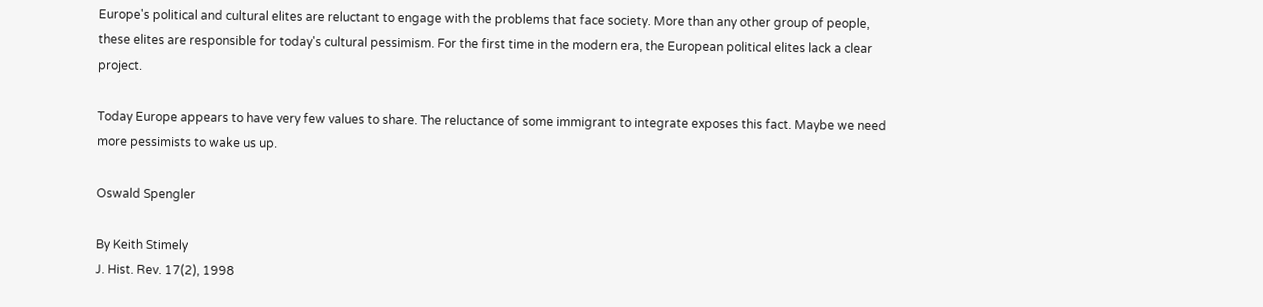Europe's political and cultural elites are reluctant to engage with the problems that face society. More than any other group of people, these elites are responsible for today's cultural pessimism. For the first time in the modern era, the European political elites lack a clear project.

Today Europe appears to have very few values to share. The reluctance of some immigrant to integrate exposes this fact. Maybe we need more pessimists to wake us up.

Oswald Spengler

By Keith Stimely
J. Hist. Rev. 17(2), 1998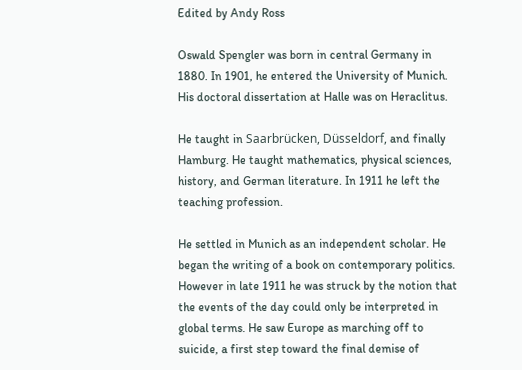Edited by Andy Ross

Oswald Spengler was born in central Germany in 1880. In 1901, he entered the University of Munich. His doctoral dissertation at Halle was on Heraclitus.

He taught in Saarbrücken, Düsseldorf, and finally Hamburg. He taught mathematics, physical sciences, history, and German literature. In 1911 he left the teaching profession.

He settled in Munich as an independent scholar. He began the writing of a book on contemporary politics. However in late 1911 he was struck by the notion that the events of the day could only be interpreted in global terms. He saw Europe as marching off to suicide, a first step toward the final demise of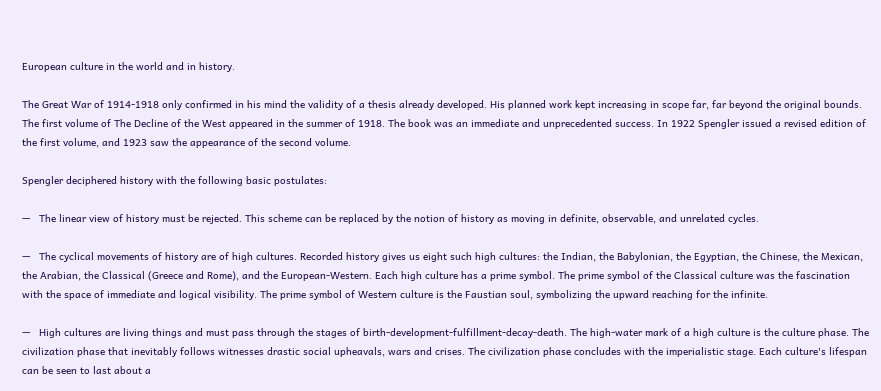European culture in the world and in history.

The Great War of 1914-1918 only confirmed in his mind the validity of a thesis already developed. His planned work kept increasing in scope far, far beyond the original bounds. The first volume of The Decline of the West appeared in the summer of 1918. The book was an immediate and unprecedented success. In 1922 Spengler issued a revised edition of the first volume, and 1923 saw the appearance of the second volume.

Spengler deciphered history with the following basic postulates:

—   The linear view of history must be rejected. This scheme can be replaced by the notion of history as moving in definite, observable, and unrelated cycles.

—   The cyclical movements of history are of high cultures. Recorded history gives us eight such high cultures: the Indian, the Babylonian, the Egyptian, the Chinese, the Mexican, the Arabian, the Classical (Greece and Rome), and the European-Western. Each high culture has a prime symbol. The prime symbol of the Classical culture was the fascination with the space of immediate and logical visibility. The prime symbol of Western culture is the Faustian soul, symbolizing the upward reaching for the infinite.

—   High cultures are living things and must pass through the stages of birth-development-fulfillment-decay-death. The high-water mark of a high culture is the culture phase. The civilization phase that inevitably follows witnesses drastic social upheavals, wars and crises. The civilization phase concludes with the imperialistic stage. Each culture's lifespan can be seen to last about a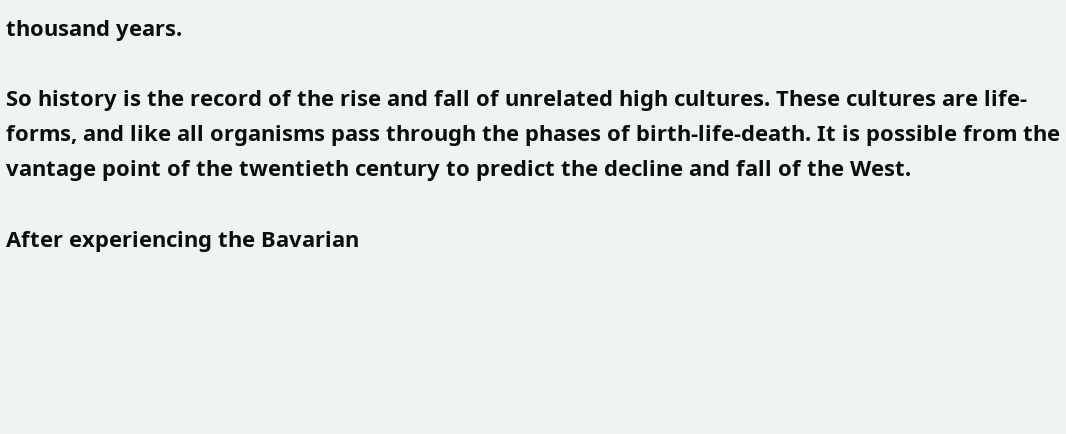thousand years.

So history is the record of the rise and fall of unrelated high cultures. These cultures are life-forms, and like all organisms pass through the phases of birth-life-death. It is possible from the vantage point of the twentieth century to predict the decline and fall of the West.

After experiencing the Bavarian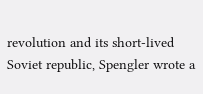revolution and its short-lived Soviet republic, Spengler wrote a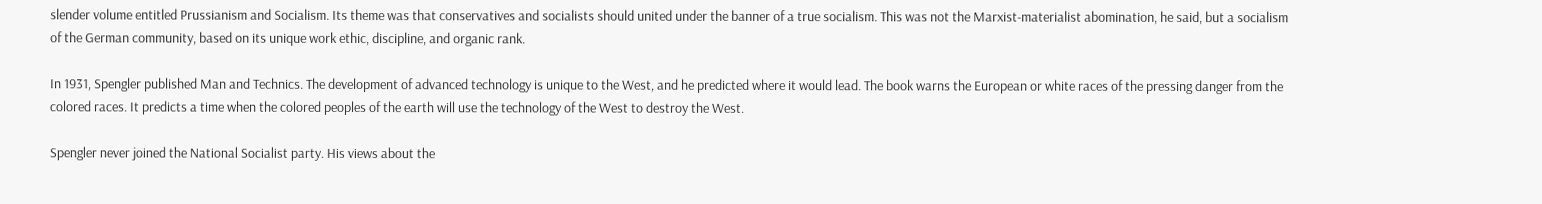slender volume entitled Prussianism and Socialism. Its theme was that conservatives and socialists should united under the banner of a true socialism. This was not the Marxist-materialist abomination, he said, but a socialism of the German community, based on its unique work ethic, discipline, and organic rank.

In 1931, Spengler published Man and Technics. The development of advanced technology is unique to the West, and he predicted where it would lead. The book warns the European or white races of the pressing danger from the colored races. It predicts a time when the colored peoples of the earth will use the technology of the West to destroy the West.

Spengler never joined the National Socialist party. His views about the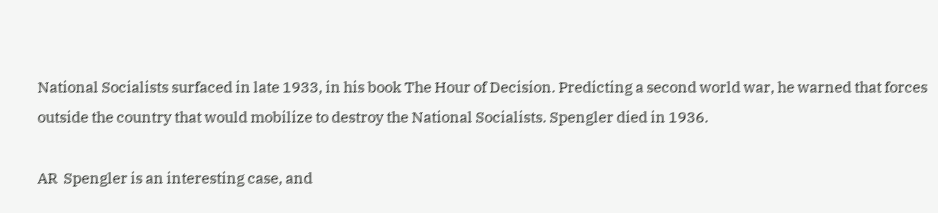National Socialists surfaced in late 1933, in his book The Hour of Decision. Predicting a second world war, he warned that forces outside the country that would mobilize to destroy the National Socialists. Spengler died in 1936.

AR  Spengler is an interesting case, and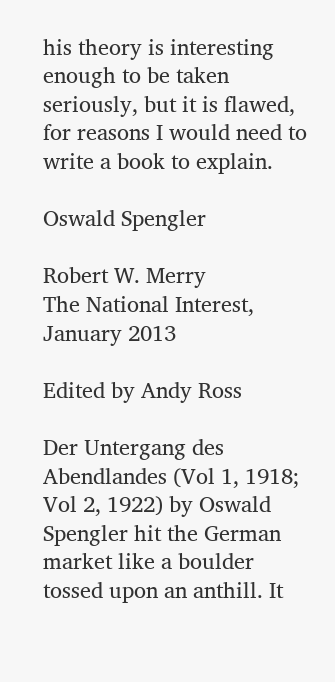his theory is interesting enough to be taken seriously, but it is flawed, for reasons I would need to write a book to explain.

Oswald Spengler

Robert W. Merry
The National Interest, January 2013

Edited by Andy Ross

Der Untergang des Abendlandes (Vol 1, 1918; Vol 2, 1922) by Oswald Spengler hit the German market like a boulder tossed upon an anthill. It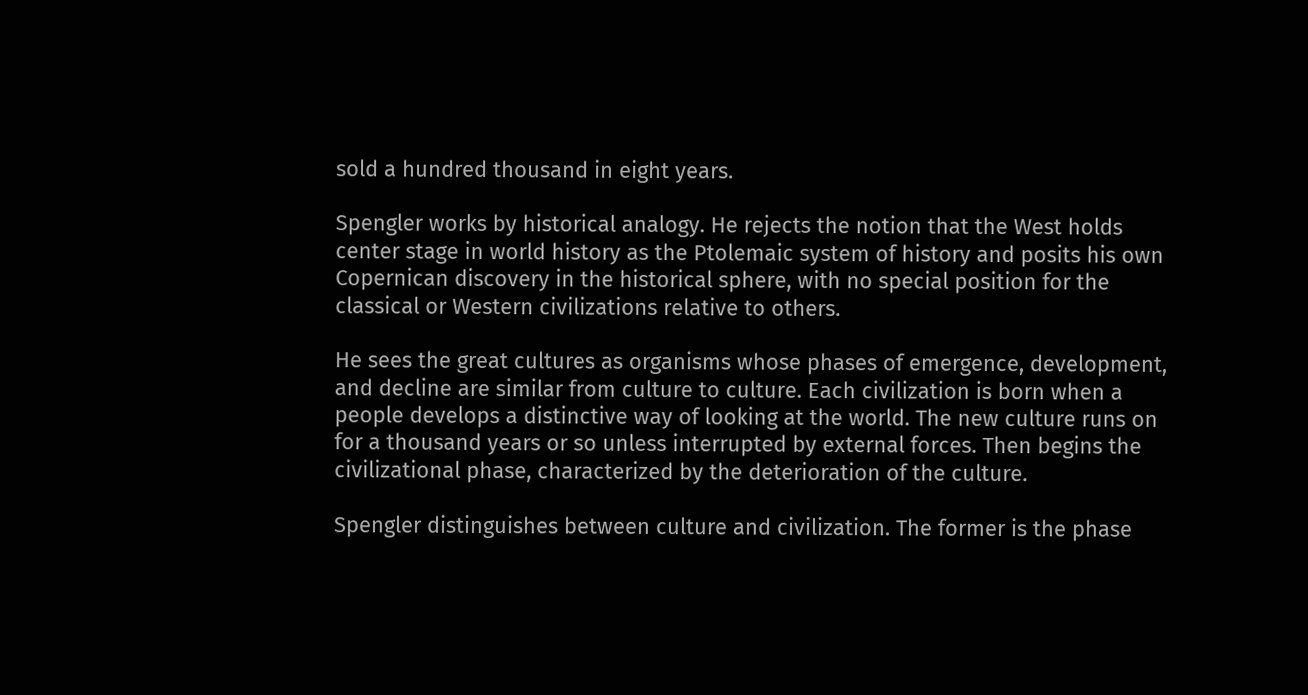sold a hundred thousand in eight years.

Spengler works by historical analogy. He rejects the notion that the West holds center stage in world history as the Ptolemaic system of history and posits his own Copernican discovery in the historical sphere, with no special position for the classical or Western civilizations relative to others.

He sees the great cultures as organisms whose phases of emergence, development, and decline are similar from culture to culture. Each civilization is born when a people develops a distinctive way of looking at the world. The new culture runs on for a thousand years or so unless interrupted by external forces. Then begins the civilizational phase, characterized by the deterioration of the culture.

Spengler distinguishes between culture and civilization. The former is the phase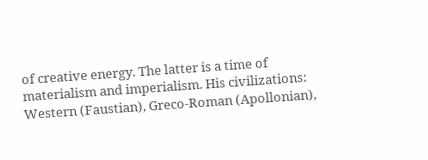of creative energy. The latter is a time of materialism and imperialism. His civilizations: Western (Faustian), Greco-Roman (Apollonian),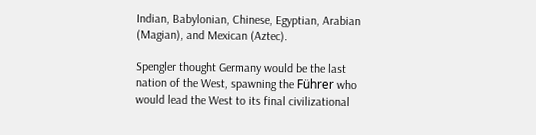Indian, Babylonian, Chinese, Egyptian, Arabian (Magian), and Mexican (Aztec).

Spengler thought Germany would be the last nation of the West, spawning the Führer who would lead the West to its final civilizational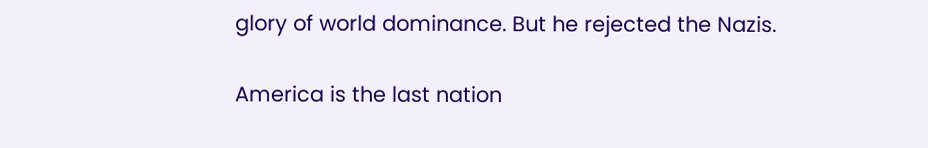glory of world dominance. But he rejected the Nazis.

America is the last nation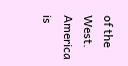of the West. America is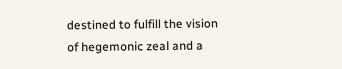destined to fulfill the vision of hegemonic zeal and a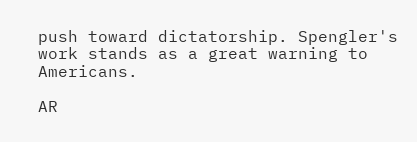push toward dictatorship. Spengler's work stands as a great warning to Americans.

AR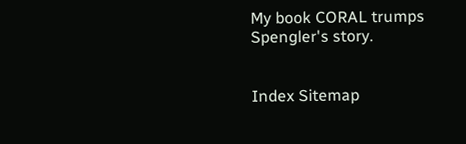My book CORAL trumps Spengler's story.


Index Sitemap